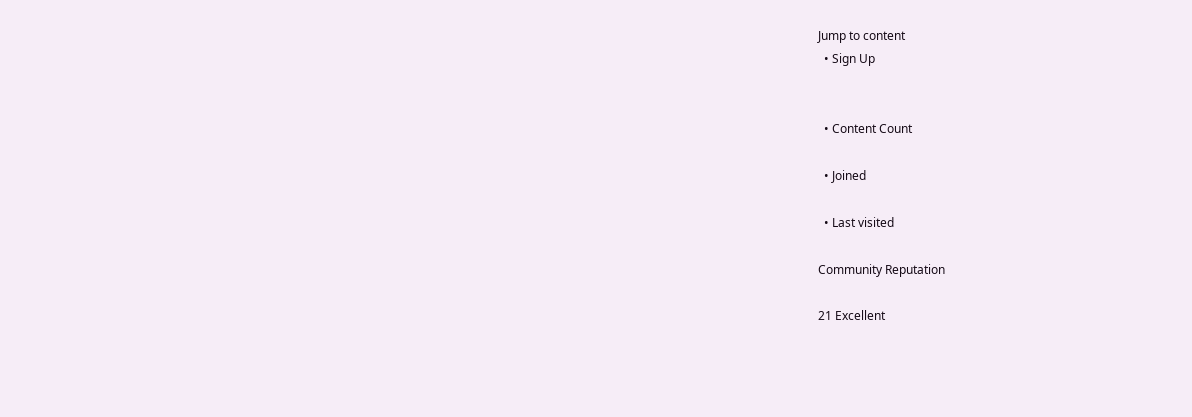Jump to content
  • Sign Up


  • Content Count

  • Joined

  • Last visited

Community Reputation

21 Excellent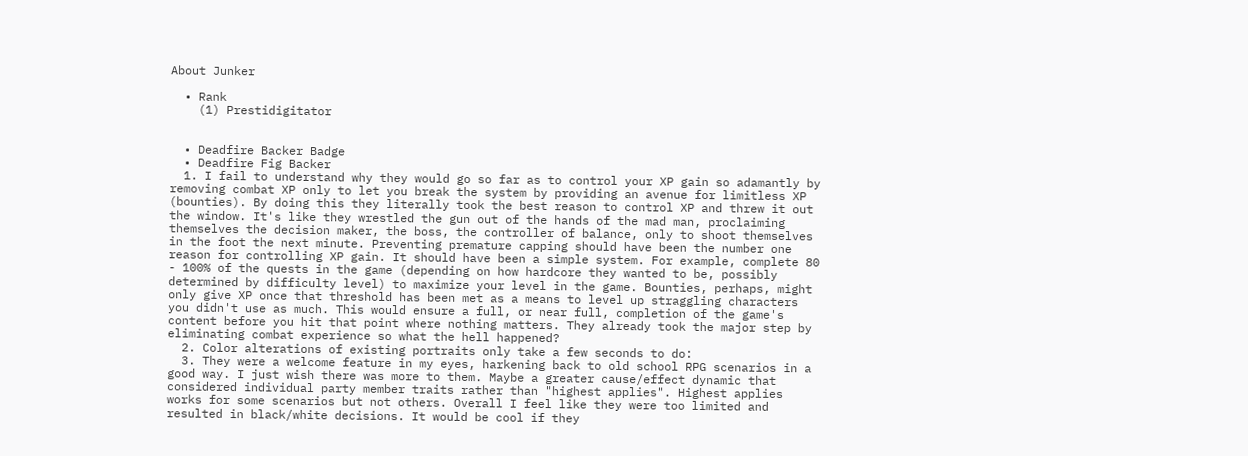About Junker

  • Rank
    (1) Prestidigitator


  • Deadfire Backer Badge
  • Deadfire Fig Backer
  1. I fail to understand why they would go so far as to control your XP gain so adamantly by removing combat XP only to let you break the system by providing an avenue for limitless XP (bounties). By doing this they literally took the best reason to control XP and threw it out the window. It's like they wrestled the gun out of the hands of the mad man, proclaiming themselves the decision maker, the boss, the controller of balance, only to shoot themselves in the foot the next minute. Preventing premature capping should have been the number one reason for controlling XP gain. It should have been a simple system. For example, complete 80 - 100% of the quests in the game (depending on how hardcore they wanted to be, possibly determined by difficulty level) to maximize your level in the game. Bounties, perhaps, might only give XP once that threshold has been met as a means to level up straggling characters you didn't use as much. This would ensure a full, or near full, completion of the game's content before you hit that point where nothing matters. They already took the major step by eliminating combat experience so what the hell happened?
  2. Color alterations of existing portraits only take a few seconds to do:
  3. They were a welcome feature in my eyes, harkening back to old school RPG scenarios in a good way. I just wish there was more to them. Maybe a greater cause/effect dynamic that considered individual party member traits rather than "highest applies". Highest applies works for some scenarios but not others. Overall I feel like they were too limited and resulted in black/white decisions. It would be cool if they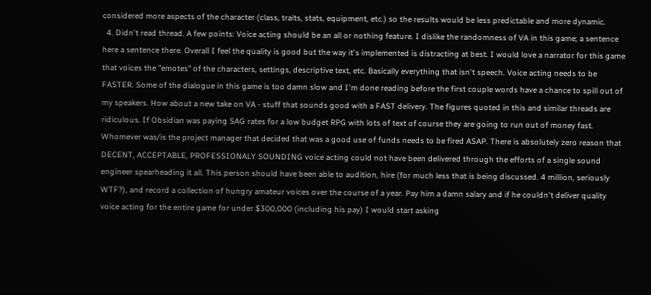considered more aspects of the character (class, traits, stats, equipment, etc.) so the results would be less predictable and more dynamic.
  4. Didn't read thread. A few points: Voice acting should be an all or nothing feature. I dislike the randomness of VA in this game; a sentence here a sentence there. Overall I feel the quality is good but the way it's implemented is distracting at best. I would love a narrator for this game that voices the "emotes" of the characters, settings, descriptive text, etc. Basically everything that isn't speech. Voice acting needs to be FASTER. Some of the dialogue in this game is too damn slow and I'm done reading before the first couple words have a chance to spill out of my speakers. How about a new take on VA - stuff that sounds good with a FAST delivery. The figures quoted in this and similar threads are ridiculous. If Obsidian was paying SAG rates for a low budget RPG with lots of text of course they are going to run out of money fast. Whomever was/is the project manager that decided that was a good use of funds needs to be fired ASAP. There is absolutely zero reason that DECENT, ACCEPTABLE, PROFESSIONALY SOUNDING voice acting could not have been delivered through the efforts of a single sound engineer spearheading it all. This person should have been able to audition, hire (for much less that is being discussed. 4 million, seriously WTF?), and record a collection of hungry amateur voices over the course of a year. Pay him a damn salary and if he couldn't deliver quality voice acting for the entire game for under $300,000 (including his pay) I would start asking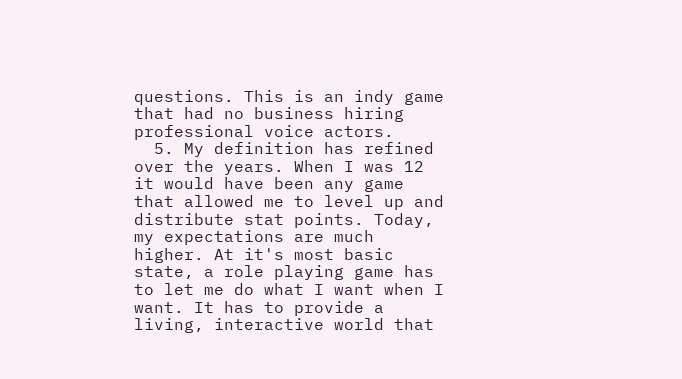questions. This is an indy game that had no business hiring professional voice actors.
  5. My definition has refined over the years. When I was 12 it would have been any game that allowed me to level up and distribute stat points. Today, my expectations are much higher. At it's most basic state, a role playing game has to let me do what I want when I want. It has to provide a living, interactive world that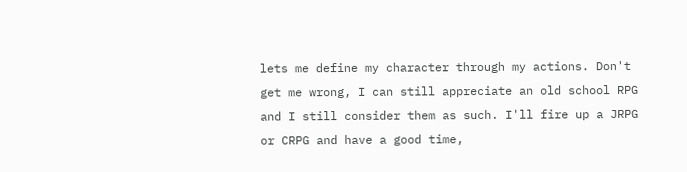lets me define my character through my actions. Don't get me wrong, I can still appreciate an old school RPG and I still consider them as such. I'll fire up a JRPG or CRPG and have a good time,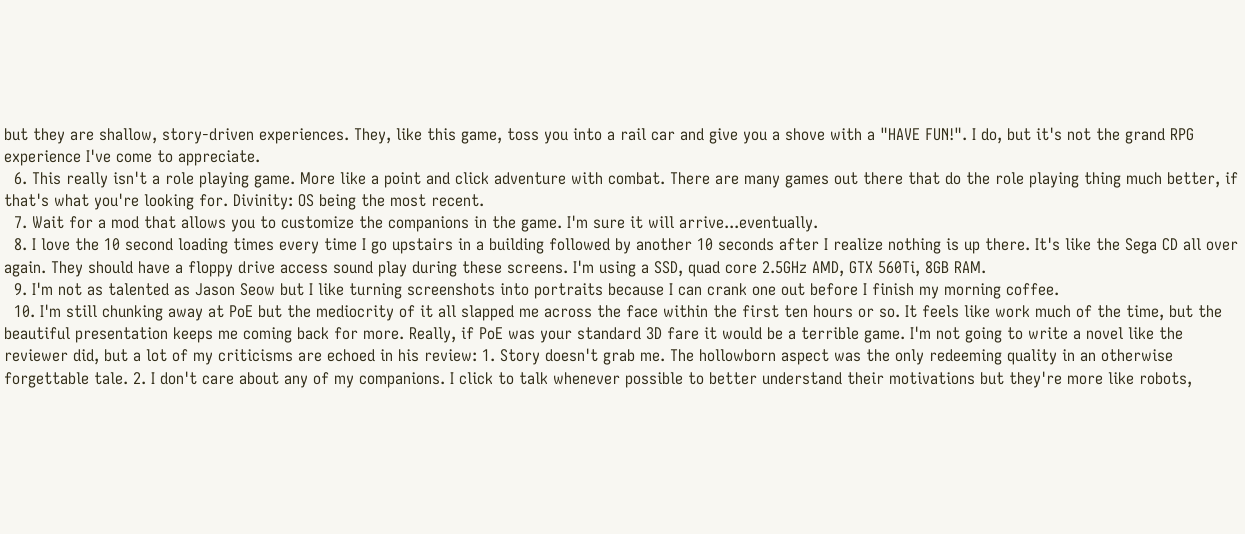but they are shallow, story-driven experiences. They, like this game, toss you into a rail car and give you a shove with a "HAVE FUN!". I do, but it's not the grand RPG experience I've come to appreciate.
  6. This really isn't a role playing game. More like a point and click adventure with combat. There are many games out there that do the role playing thing much better, if that's what you're looking for. Divinity: OS being the most recent.
  7. Wait for a mod that allows you to customize the companions in the game. I'm sure it will arrive...eventually.
  8. I love the 10 second loading times every time I go upstairs in a building followed by another 10 seconds after I realize nothing is up there. It's like the Sega CD all over again. They should have a floppy drive access sound play during these screens. I'm using a SSD, quad core 2.5GHz AMD, GTX 560Ti, 8GB RAM.
  9. I'm not as talented as Jason Seow but I like turning screenshots into portraits because I can crank one out before I finish my morning coffee.
  10. I'm still chunking away at PoE but the mediocrity of it all slapped me across the face within the first ten hours or so. It feels like work much of the time, but the beautiful presentation keeps me coming back for more. Really, if PoE was your standard 3D fare it would be a terrible game. I'm not going to write a novel like the reviewer did, but a lot of my criticisms are echoed in his review: 1. Story doesn't grab me. The hollowborn aspect was the only redeeming quality in an otherwise forgettable tale. 2. I don't care about any of my companions. I click to talk whenever possible to better understand their motivations but they're more like robots,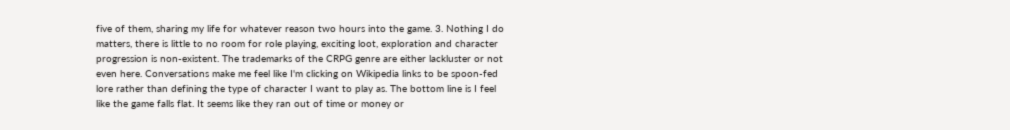five of them, sharing my life for whatever reason two hours into the game. 3. Nothing I do matters, there is little to no room for role playing, exciting loot, exploration and character progression is non-existent. The trademarks of the CRPG genre are either lackluster or not even here. Conversations make me feel like I'm clicking on Wikipedia links to be spoon-fed lore rather than defining the type of character I want to play as. The bottom line is I feel like the game falls flat. It seems like they ran out of time or money or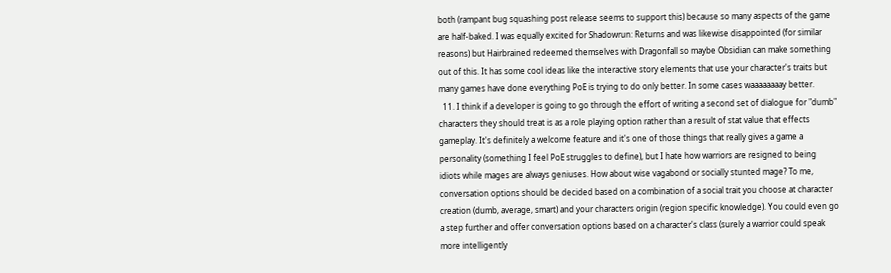both (rampant bug squashing post release seems to support this) because so many aspects of the game are half-baked. I was equally excited for Shadowrun: Returns and was likewise disappointed (for similar reasons) but Hairbrained redeemed themselves with Dragonfall so maybe Obsidian can make something out of this. It has some cool ideas like the interactive story elements that use your character's traits but many games have done everything PoE is trying to do only better. In some cases waaaaaaaay better.
  11. I think if a developer is going to go through the effort of writing a second set of dialogue for "dumb" characters they should treat is as a role playing option rather than a result of stat value that effects gameplay. It's definitely a welcome feature and it's one of those things that really gives a game a personality (something I feel PoE struggles to define), but I hate how warriors are resigned to being idiots while mages are always geniuses. How about wise vagabond or socially stunted mage? To me, conversation options should be decided based on a combination of a social trait you choose at character creation (dumb, average, smart) and your characters origin (region specific knowledge). You could even go a step further and offer conversation options based on a character's class (surely a warrior could speak more intelligently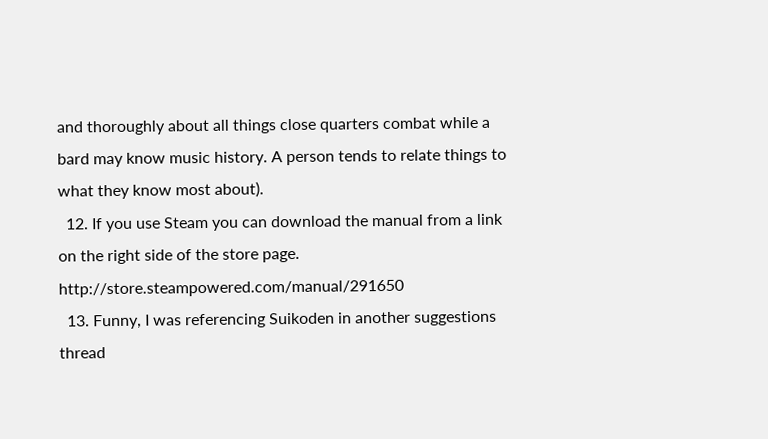and thoroughly about all things close quarters combat while a bard may know music history. A person tends to relate things to what they know most about).
  12. If you use Steam you can download the manual from a link on the right side of the store page. http://store.steampowered.com/manual/291650
  13. Funny, I was referencing Suikoden in another suggestions thread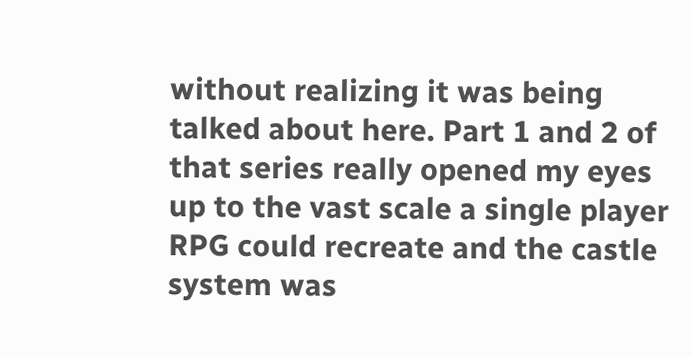without realizing it was being talked about here. Part 1 and 2 of that series really opened my eyes up to the vast scale a single player RPG could recreate and the castle system was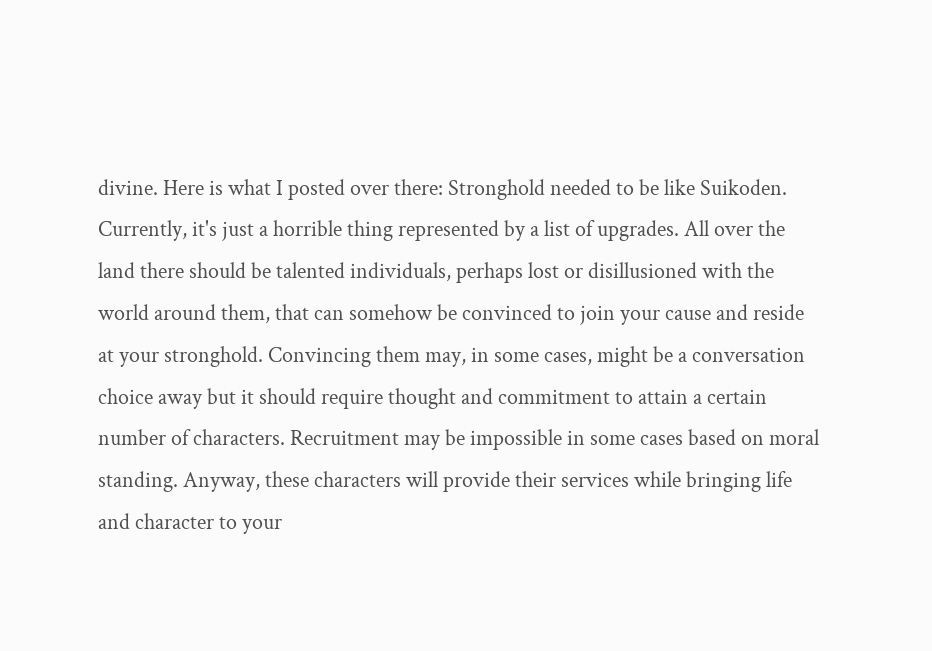divine. Here is what I posted over there: Stronghold needed to be like Suikoden. Currently, it's just a horrible thing represented by a list of upgrades. All over the land there should be talented individuals, perhaps lost or disillusioned with the world around them, that can somehow be convinced to join your cause and reside at your stronghold. Convincing them may, in some cases, might be a conversation choice away but it should require thought and commitment to attain a certain number of characters. Recruitment may be impossible in some cases based on moral standing. Anyway, these characters will provide their services while bringing life and character to your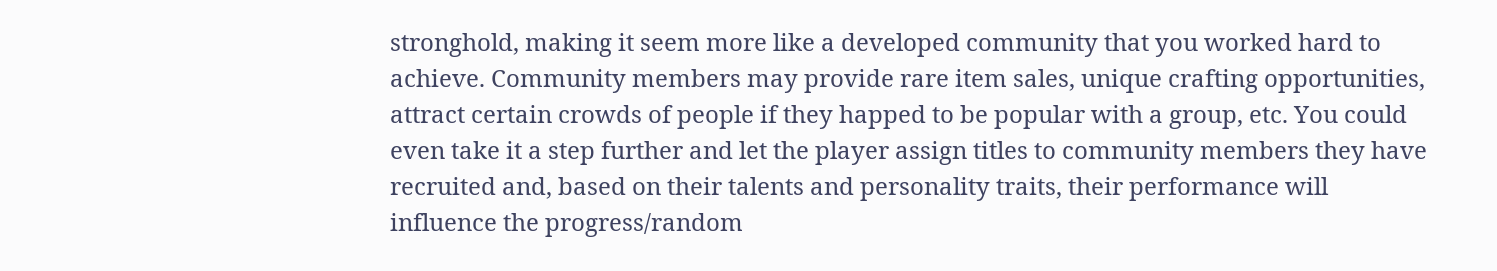stronghold, making it seem more like a developed community that you worked hard to achieve. Community members may provide rare item sales, unique crafting opportunities, attract certain crowds of people if they happed to be popular with a group, etc. You could even take it a step further and let the player assign titles to community members they have recruited and, based on their talents and personality traits, their performance will influence the progress/random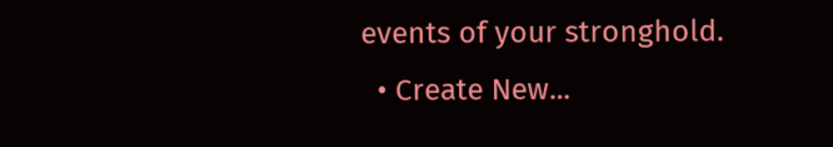events of your stronghold.
  • Create New...